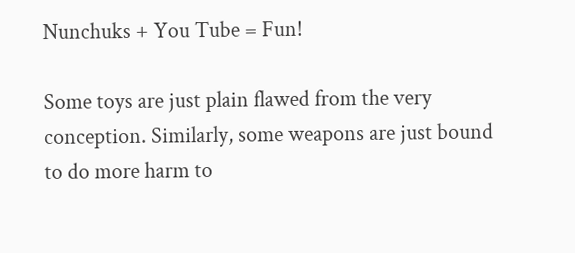Nunchuks + You Tube = Fun!

Some toys are just plain flawed from the very conception. Similarly, some weapons are just bound to do more harm to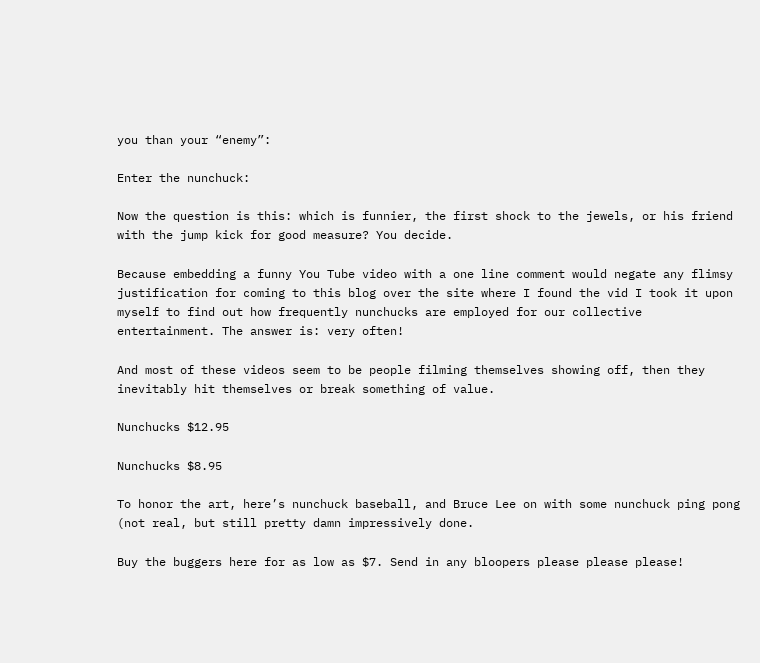you than your “enemy”:

Enter the nunchuck:

Now the question is this: which is funnier, the first shock to the jewels, or his friend with the jump kick for good measure? You decide.

Because embedding a funny You Tube video with a one line comment would negate any flimsy justification for coming to this blog over the site where I found the vid I took it upon myself to find out how frequently nunchucks are employed for our collective entertainment. The answer is: very often!

And most of these videos seem to be people filming themselves showing off, then they inevitably hit themselves or break something of value.

Nunchucks $12.95

Nunchucks $8.95

To honor the art, here’s nunchuck baseball, and Bruce Lee on with some nunchuck ping pong (not real, but still pretty damn impressively done.

Buy the buggers here for as low as $7. Send in any bloopers please please please!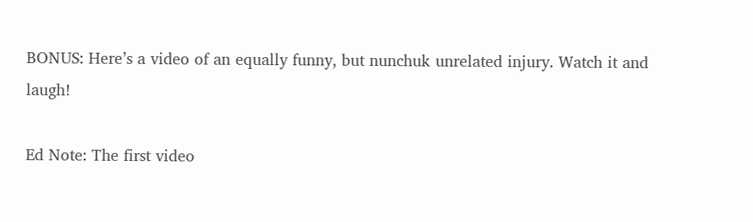BONUS: Here’s a video of an equally funny, but nunchuk unrelated injury. Watch it and laugh!

Ed Note: The first video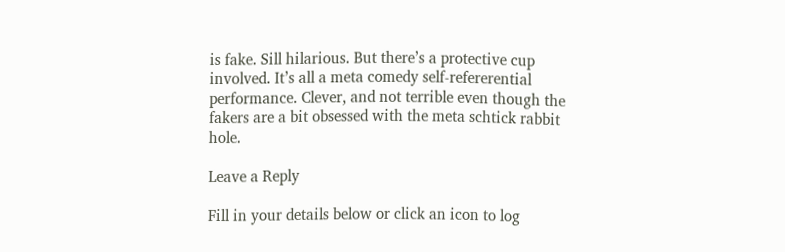is fake. Sill hilarious. But there’s a protective cup involved. It’s all a meta comedy self-refererential performance. Clever, and not terrible even though the fakers are a bit obsessed with the meta schtick rabbit hole.

Leave a Reply

Fill in your details below or click an icon to log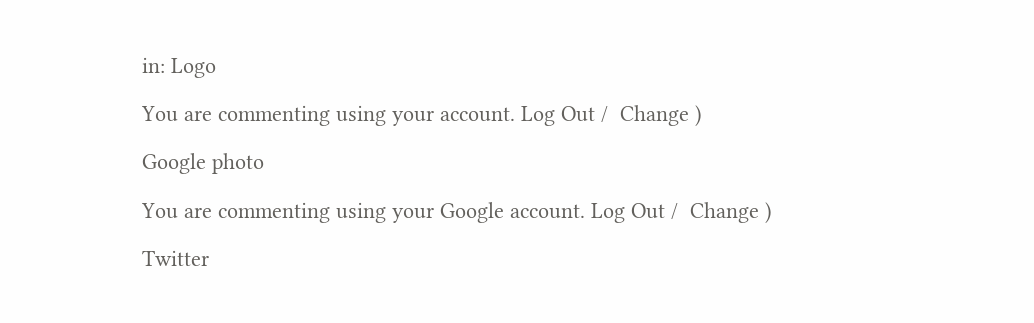in: Logo

You are commenting using your account. Log Out /  Change )

Google photo

You are commenting using your Google account. Log Out /  Change )

Twitter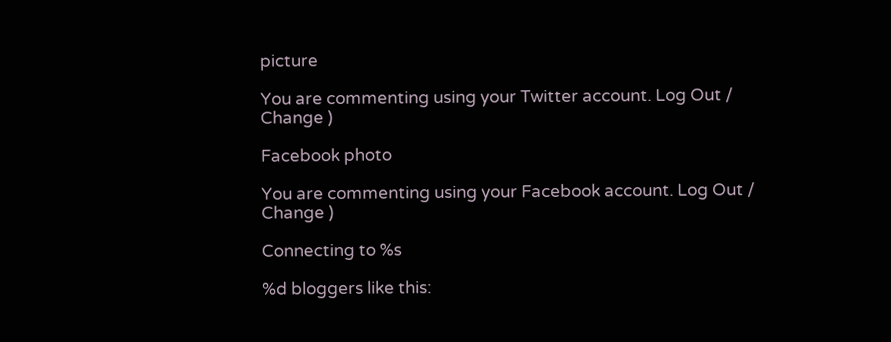picture

You are commenting using your Twitter account. Log Out /  Change )

Facebook photo

You are commenting using your Facebook account. Log Out /  Change )

Connecting to %s

%d bloggers like this: